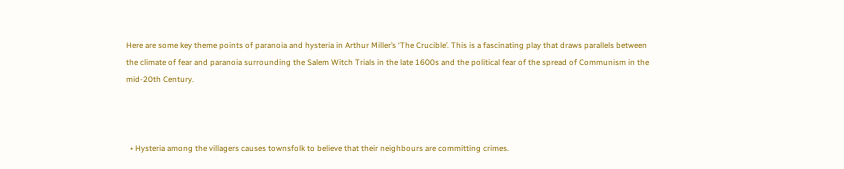Here are some key theme points of paranoia and hysteria in Arthur Miller’s ‘The Crucible’. This is a fascinating play that draws parallels between the climate of fear and paranoia surrounding the Salem Witch Trials in the late 1600s and the political fear of the spread of Communism in the mid-20th Century.



  • Hysteria among the villagers causes townsfolk to believe that their neighbours are committing crimes.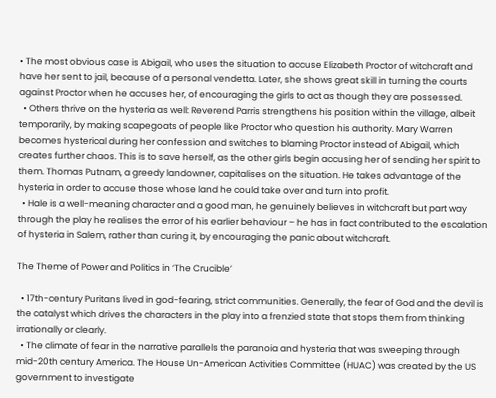• The most obvious case is Abigail, who uses the situation to accuse Elizabeth Proctor of witchcraft and have her sent to jail, because of a personal vendetta. Later, she shows great skill in turning the courts against Proctor when he accuses her, of encouraging the girls to act as though they are possessed.
  • Others thrive on the hysteria as well: Reverend Parris strengthens his position within the village, albeit temporarily, by making scapegoats of people like Proctor who question his authority. Mary Warren becomes hysterical during her confession and switches to blaming Proctor instead of Abigail, which creates further chaos. This is to save herself, as the other girls begin accusing her of sending her spirit to them. Thomas Putnam, a greedy landowner, capitalises on the situation. He takes advantage of the hysteria in order to accuse those whose land he could take over and turn into profit.
  • Hale is a well-meaning character and a good man, he genuinely believes in witchcraft but part way through the play he realises the error of his earlier behaviour – he has in fact contributed to the escalation of hysteria in Salem, rather than curing it, by encouraging the panic about witchcraft.

The Theme of Power and Politics in ‘The Crucible’

  • 17th-century Puritans lived in god-fearing, strict communities. Generally, the fear of God and the devil is the catalyst which drives the characters in the play into a frenzied state that stops them from thinking irrationally or clearly.
  • The climate of fear in the narrative parallels the paranoia and hysteria that was sweeping through mid-20th century America. The House Un-American Activities Committee (HUAC) was created by the US government to investigate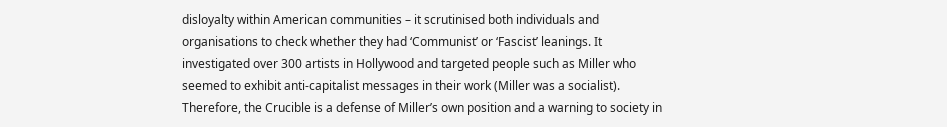disloyalty within American communities – it scrutinised both individuals and organisations to check whether they had ‘Communist’ or ‘Fascist’ leanings. It investigated over 300 artists in Hollywood and targeted people such as Miller who seemed to exhibit anti-capitalist messages in their work (Miller was a socialist). Therefore, the Crucible is a defense of Miller’s own position and a warning to society in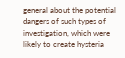general about the potential dangers of such types of investigation, which were likely to create hysteria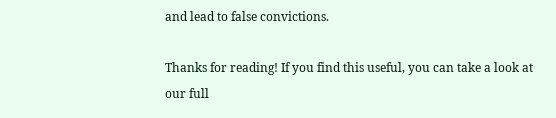and lead to false convictions.

Thanks for reading! If you find this useful, you can take a look at our full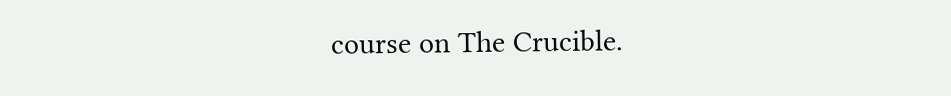course on The Crucible.